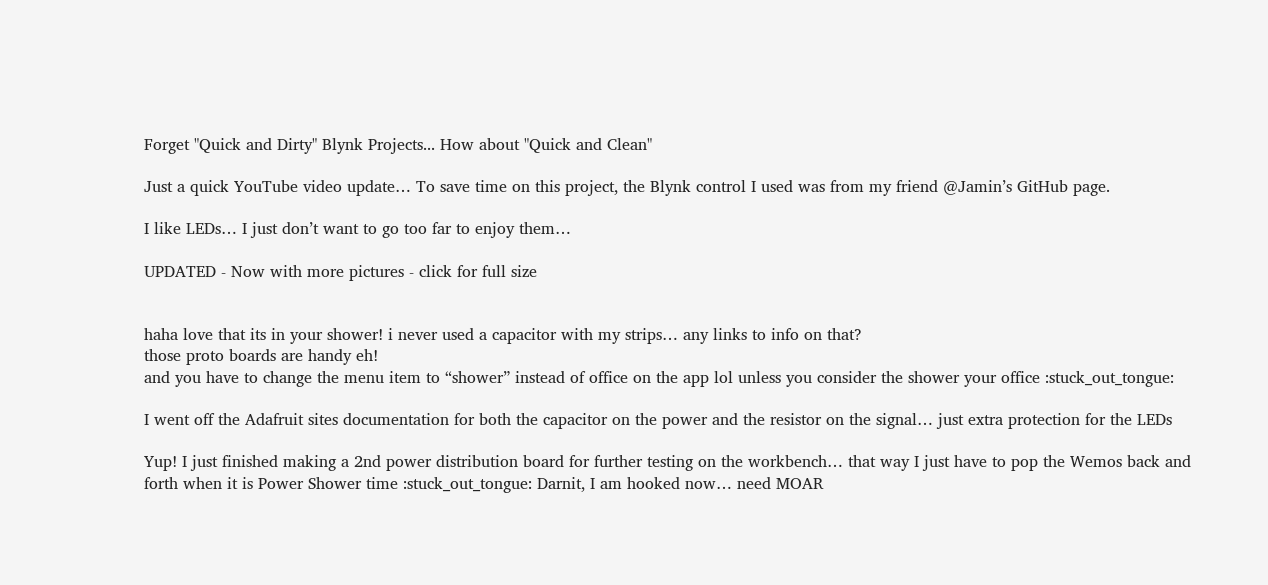Forget "Quick and Dirty" Blynk Projects... How about "Quick and Clean"

Just a quick YouTube video update… To save time on this project, the Blynk control I used was from my friend @Jamin’s GitHub page.

I like LEDs… I just don’t want to go too far to enjoy them…

UPDATED - Now with more pictures - click for full size


haha love that its in your shower! i never used a capacitor with my strips… any links to info on that?
those proto boards are handy eh!
and you have to change the menu item to “shower” instead of office on the app lol unless you consider the shower your office :stuck_out_tongue:

I went off the Adafruit sites documentation for both the capacitor on the power and the resistor on the signal… just extra protection for the LEDs

Yup! I just finished making a 2nd power distribution board for further testing on the workbench… that way I just have to pop the Wemos back and forth when it is Power Shower time :stuck_out_tongue: Darnit, I am hooked now… need MOAR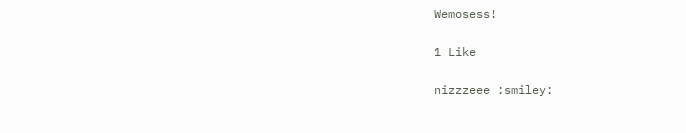Wemosess!

1 Like

nizzzeee :smiley: